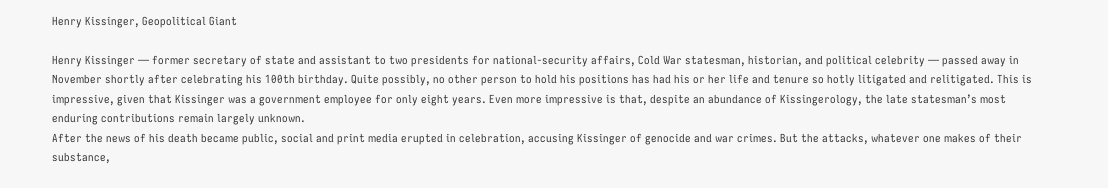Henry Kissinger, Geopolitical Giant

Henry Kissinger — former secretary of state and assistant to two presidents for national-security affairs, Cold War statesman, historian, and political celebrity — passed away in November shortly after celebrating his 100th birthday. Quite possibly, no other person to hold his positions has had his or her life and tenure so hotly litigated and relitigated. This is impressive, given that Kissinger was a government employee for only eight years. Even more impressive is that, despite an abundance of Kissingerology, the late statesman’s most enduring contributions remain largely unknown.
After the news of his death became public, social and print media erupted in celebration, accusing Kissinger of genocide and war crimes. But the attacks, whatever one makes of their substance,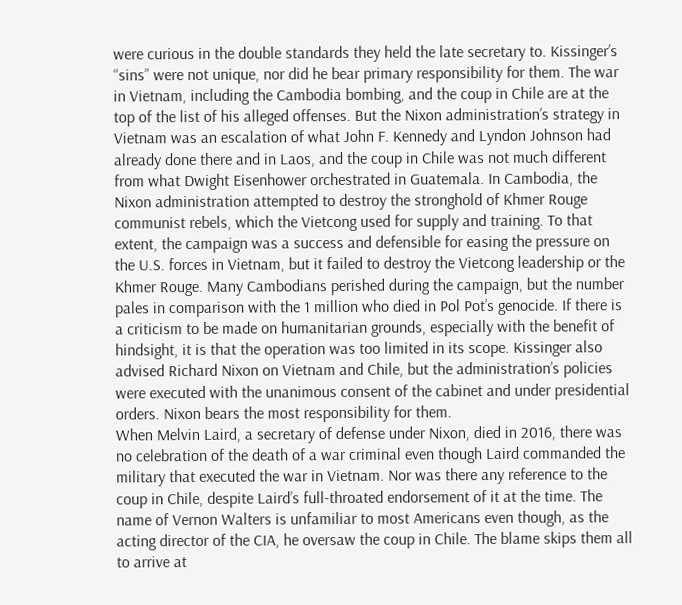were curious in the double standards they held the late secretary to. Kissinger’s “sins” were not unique, nor did he bear primary responsibility for them. The war in Vietnam, including the Cambodia bombing, and the coup in Chile are at the top of the list of his alleged offenses. But the Nixon administration’s strategy in Vietnam was an escalation of what John F. Kennedy and Lyndon Johnson had already done there and in Laos, and the coup in Chile was not much different from what Dwight Eisenhower orchestrated in Guatemala. In Cambodia, the Nixon administration attempted to destroy the stronghold of Khmer Rouge communist rebels, which the Vietcong used for supply and training. To that extent, the campaign was a success and defensible for easing the pressure on the U.S. forces in Vietnam, but it failed to destroy the Vietcong leadership or the Khmer Rouge. Many Cambodians perished during the campaign, but the number pales in comparison with the 1 million who died in Pol Pot’s genocide. If there is a criticism to be made on humanitarian grounds, especially with the benefit of hindsight, it is that the operation was too limited in its scope. Kissinger also advised Richard Nixon on Vietnam and Chile, but the administration’s policies were executed with the unanimous consent of the cabinet and under presidential orders. Nixon bears the most responsibility for them.
When Melvin Laird, a secretary of defense under Nixon, died in 2016, there was no celebration of the death of a war criminal even though Laird commanded the military that executed the war in Vietnam. Nor was there any reference to the coup in Chile, despite Laird’s full-throated endorsement of it at the time. The name of Vernon Walters is unfamiliar to most Americans even though, as the acting director of the CIA, he oversaw the coup in Chile. The blame skips them all to arrive at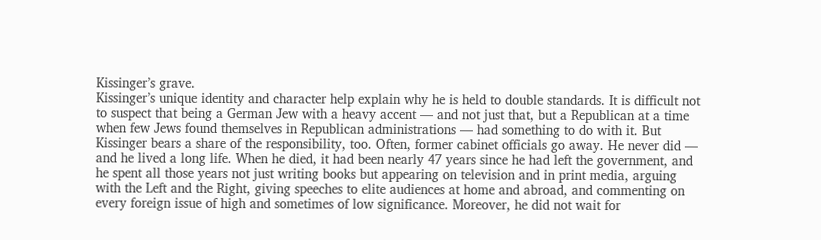Kissinger’s grave.
Kissinger’s unique identity and character help explain why he is held to double standards. It is difficult not to suspect that being a German Jew with a heavy accent — and not just that, but a Republican at a time when few Jews found themselves in Republican administrations — had something to do with it. But Kissinger bears a share of the responsibility, too. Often, former cabinet officials go away. He never did — and he lived a long life. When he died, it had been nearly 47 years since he had left the government, and he spent all those years not just writing books but appearing on television and in print media, arguing with the Left and the Right, giving speeches to elite audiences at home and abroad, and commenting on every foreign issue of high and sometimes of low significance. Moreover, he did not wait for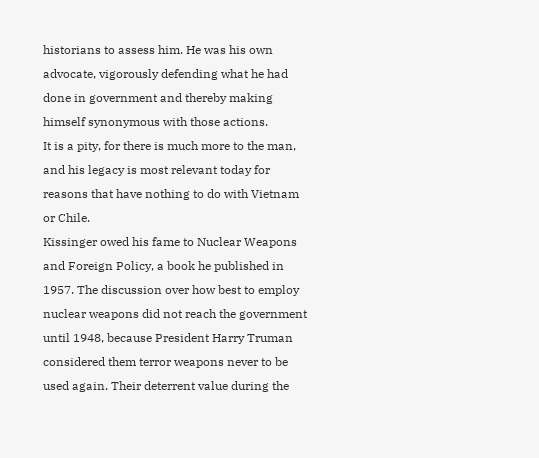historians to assess him. He was his own advocate, vigorously defending what he had done in government and thereby making himself synonymous with those actions.
It is a pity, for there is much more to the man, and his legacy is most relevant today for reasons that have nothing to do with Vietnam or Chile.
Kissinger owed his fame to Nuclear Weapons and Foreign Policy, a book he published in 1957. The discussion over how best to employ nuclear weapons did not reach the government until 1948, because President Harry Truman considered them terror weapons never to be used again. Their deterrent value during the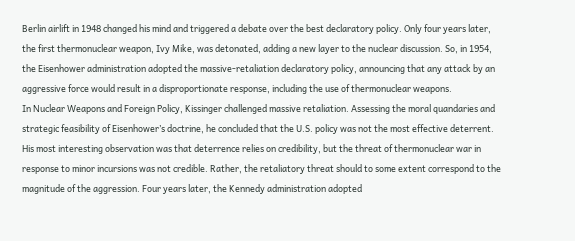Berlin airlift in 1948 changed his mind and triggered a debate over the best declaratory policy. Only four years later, the first thermonuclear weapon, Ivy Mike, was detonated, adding a new layer to the nuclear discussion. So, in 1954, the Eisenhower administration adopted the massive-retaliation declaratory policy, announcing that any attack by an aggressive force would result in a disproportionate response, including the use of thermonuclear weapons.
In Nuclear Weapons and Foreign Policy, Kissinger challenged massive retaliation. Assessing the moral quandaries and strategic feasibility of Eisenhower’s doctrine, he concluded that the U.S. policy was not the most effective deterrent. His most interesting observation was that deterrence relies on credibility, but the threat of thermonuclear war in response to minor incursions was not credible. Rather, the retaliatory threat should to some extent correspond to the magnitude of the aggression. Four years later, the Kennedy administration adopted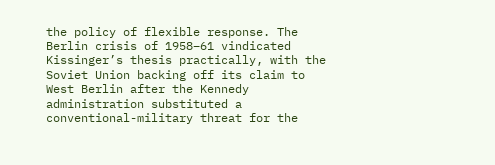the policy of flexible response. The Berlin crisis of 1958–61 vindicated Kissinger’s thesis practically, with the Soviet Union backing off its claim to West Berlin after the Kennedy administration substituted a conventional-military threat for the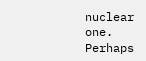nuclear one. Perhaps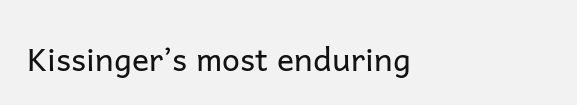Kissinger’s most enduring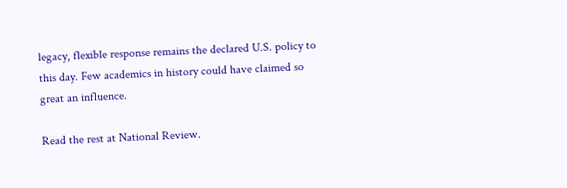legacy, flexible response remains the declared U.S. policy to this day. Few academics in history could have claimed so great an influence.

Read the rest at National Review.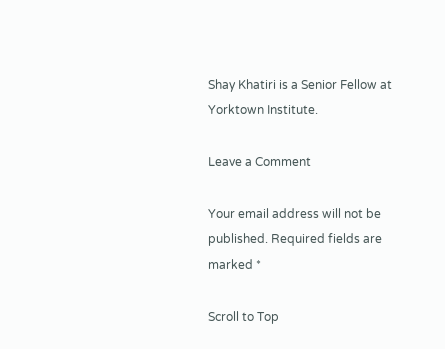Shay Khatiri is a Senior Fellow at Yorktown Institute.

Leave a Comment

Your email address will not be published. Required fields are marked *

Scroll to Top